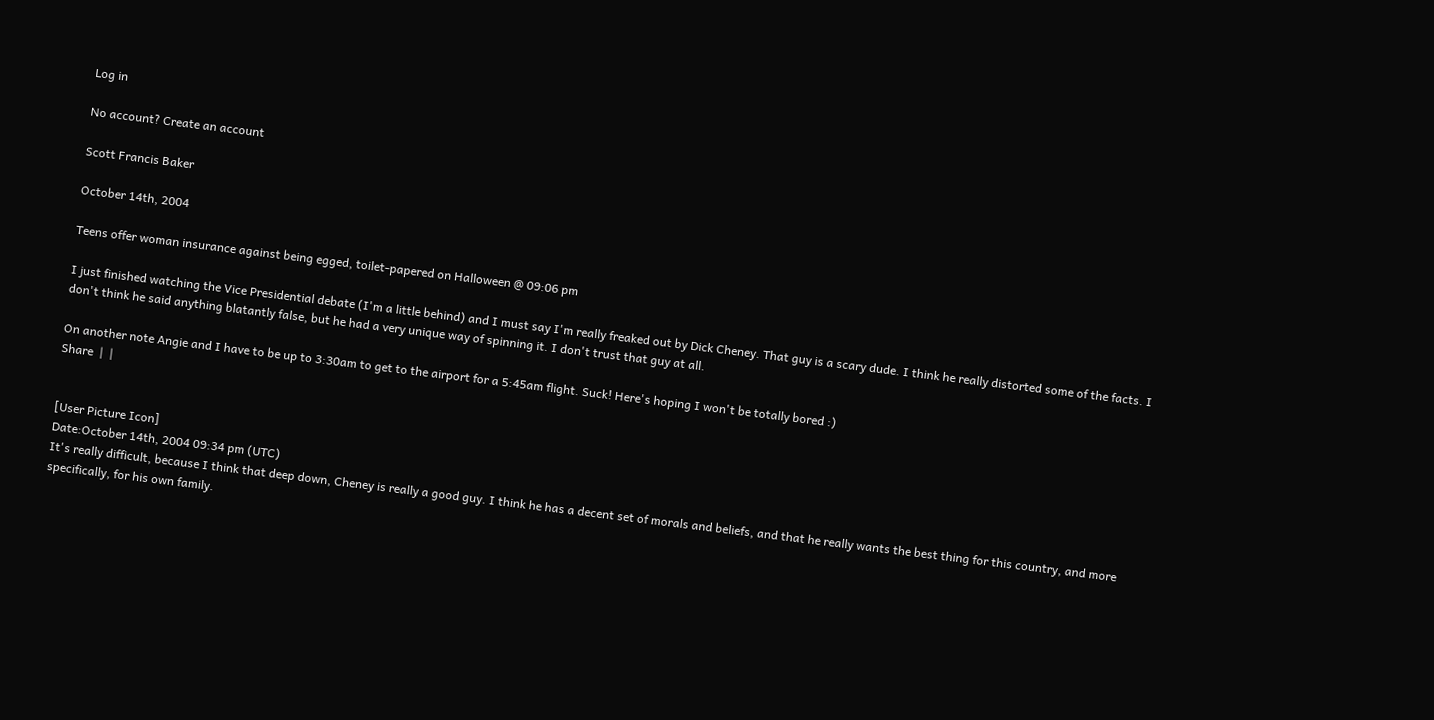Log in

No account? Create an account

Scott Francis Baker

October 14th, 2004

Teens offer woman insurance against being egged, toilet-papered on Halloween @ 09:06 pm

I just finished watching the Vice Presidential debate (I'm a little behind) and I must say I'm really freaked out by Dick Cheney. That guy is a scary dude. I think he really distorted some of the facts. I don't think he said anything blatantly false, but he had a very unique way of spinning it. I don't trust that guy at all.

On another note Angie and I have to be up to 3:30am to get to the airport for a 5:45am flight. Suck! Here's hoping I won't be totally bored :)
Share  |  |


[User Picture Icon]
Date:October 14th, 2004 09:34 pm (UTC)
It's really difficult, because I think that deep down, Cheney is really a good guy. I think he has a decent set of morals and beliefs, and that he really wants the best thing for this country, and more specifically, for his own family.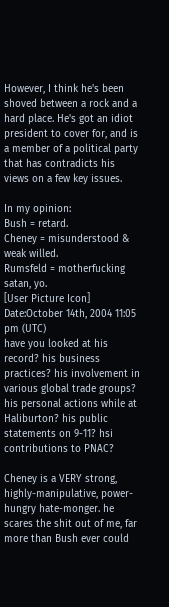However, I think he's been shoved between a rock and a hard place. He's got an idiot president to cover for, and is a member of a political party that has contradicts his views on a few key issues.

In my opinion:
Bush = retard.
Cheney = misunderstood & weak willed.
Rumsfeld = motherfucking satan, yo.
[User Picture Icon]
Date:October 14th, 2004 11:05 pm (UTC)
have you looked at his record? his business practices? his involvement in various global trade groups? his personal actions while at Haliburton? his public statements on 9-11? hsi contributions to PNAC?

Cheney is a VERY strong, highly-manipulative, power-hungry hate-monger. he scares the shit out of me, far more than Bush ever could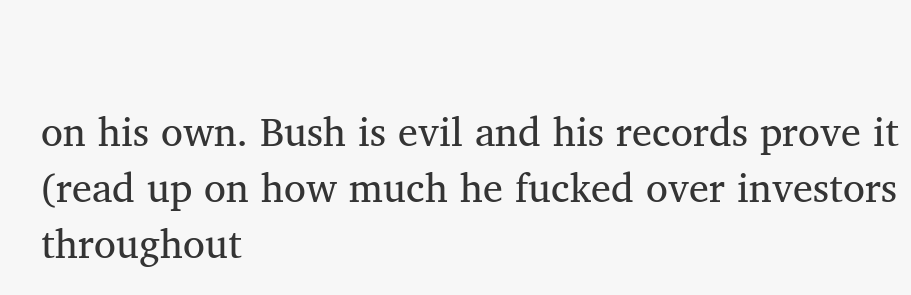on his own. Bush is evil and his records prove it (read up on how much he fucked over investors throughout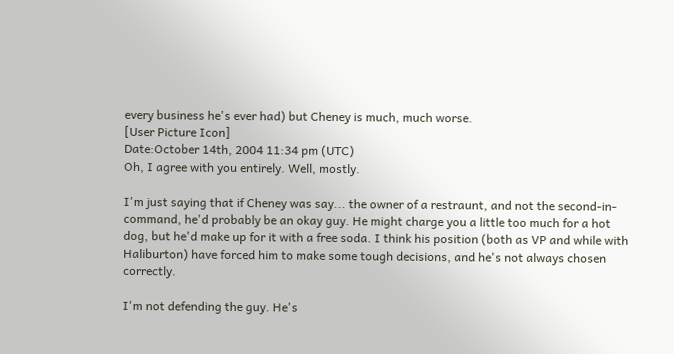every business he's ever had) but Cheney is much, much worse.
[User Picture Icon]
Date:October 14th, 2004 11:34 pm (UTC)
Oh, I agree with you entirely. Well, mostly.

I'm just saying that if Cheney was say... the owner of a restraunt, and not the second-in-command, he'd probably be an okay guy. He might charge you a little too much for a hot dog, but he'd make up for it with a free soda. I think his position (both as VP and while with Haliburton) have forced him to make some tough decisions, and he's not always chosen correctly.

I'm not defending the guy. He's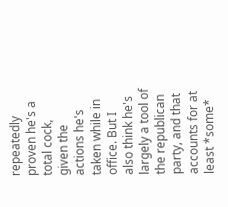repeatedly proven he's a total cock, given the actions he's taken while in office. But I also think he's largely a tool of the republican party, and that accounts for at least *some*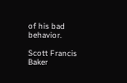of his bad behavior.

Scott Francis Baker